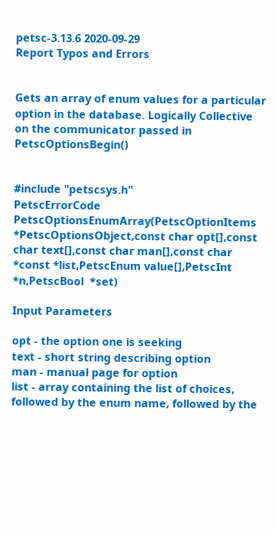petsc-3.13.6 2020-09-29
Report Typos and Errors


Gets an array of enum values for a particular option in the database. Logically Collective on the communicator passed in PetscOptionsBegin()


#include "petscsys.h"
PetscErrorCode  PetscOptionsEnumArray(PetscOptionItems *PetscOptionsObject,const char opt[],const char text[],const char man[],const char *const *list,PetscEnum value[],PetscInt *n,PetscBool  *set)

Input Parameters

opt - the option one is seeking
text - short string describing option
man - manual page for option
list - array containing the list of choices, followed by the enum name, followed by the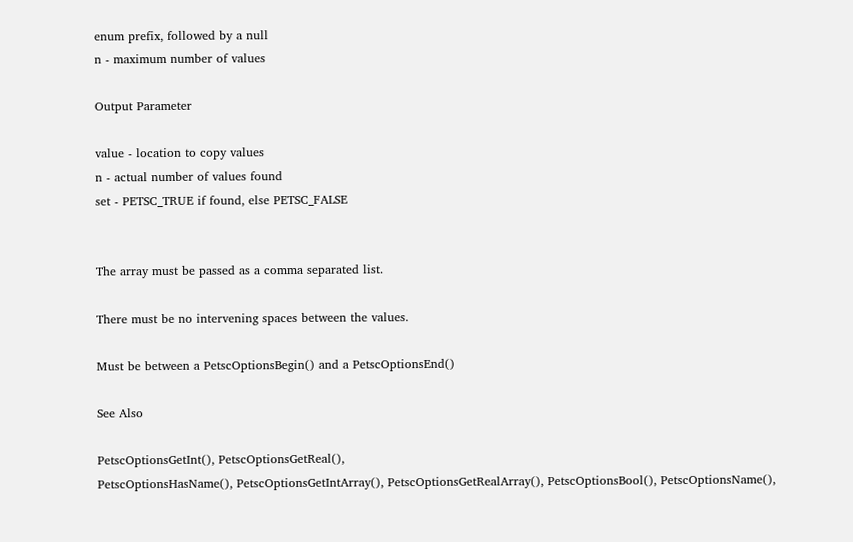enum prefix, followed by a null
n - maximum number of values

Output Parameter

value - location to copy values
n - actual number of values found
set - PETSC_TRUE if found, else PETSC_FALSE


The array must be passed as a comma separated list.

There must be no intervening spaces between the values.

Must be between a PetscOptionsBegin() and a PetscOptionsEnd()

See Also

PetscOptionsGetInt(), PetscOptionsGetReal(),
PetscOptionsHasName(), PetscOptionsGetIntArray(), PetscOptionsGetRealArray(), PetscOptionsBool(), PetscOptionsName(),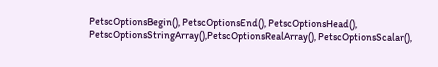PetscOptionsBegin(), PetscOptionsEnd(), PetscOptionsHead(), PetscOptionsStringArray(),PetscOptionsRealArray(), PetscOptionsScalar(),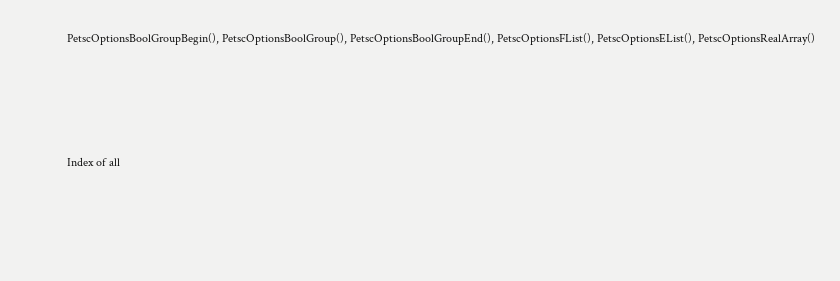PetscOptionsBoolGroupBegin(), PetscOptionsBoolGroup(), PetscOptionsBoolGroupEnd(), PetscOptionsFList(), PetscOptionsEList(), PetscOptionsRealArray()




Index of all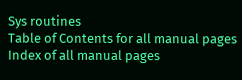Sys routines
Table of Contents for all manual pages
Index of all manual pages